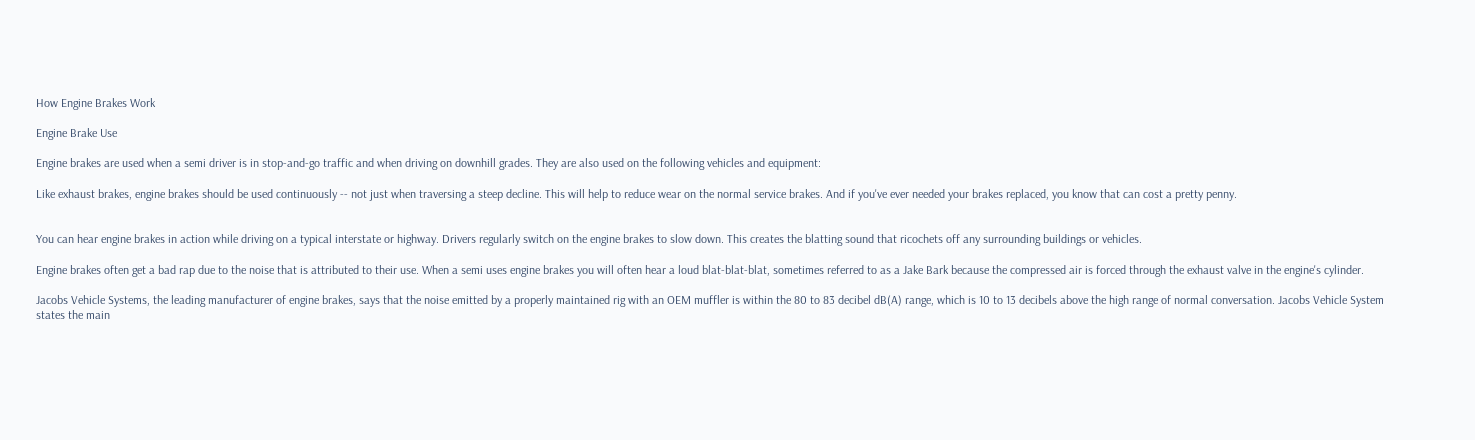How Engine Brakes Work

Engine Brake Use

Engine brakes are used when a semi driver is in stop-and-go traffic and when driving on downhill grades. They are also used on the following vehicles and equipment:

Like exhaust brakes, engine brakes should be used continuously -- not just when traversing a steep decline. This will help to reduce wear on the normal service brakes. And if you've ever needed your brakes replaced, you know that can cost a pretty penny.


You can hear engine brakes in action while driving on a typical interstate or highway. Drivers regularly switch on the engine brakes to slow down. This creates the blatting sound that ricochets off any surrounding buildings or vehicles.

Engine brakes often get a bad rap due to the noise that is attributed to their use. When a semi uses engine brakes you will often hear a loud blat-blat-blat, sometimes referred to as a Jake Bark because the compressed air is forced through the exhaust valve in the engine's cylinder.

Jacobs Vehicle Systems, the leading manufacturer of engine brakes, says that the noise emitted by a properly maintained rig with an OEM muffler is within the 80 to 83 decibel dB(A) range, which is 10 to 13 decibels above the high range of normal conversation. Jacobs Vehicle System states the main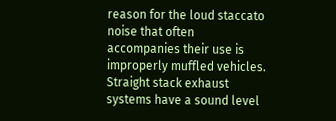reason for the loud staccato noise that often accompanies their use is improperly muffled vehicles. Straight stack exhaust systems have a sound level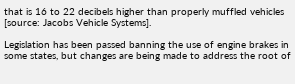that is 16 to 22 decibels higher than properly muffled vehicles [source: Jacobs Vehicle Systems].

Legislation has been passed banning the use of engine brakes in some states, but changes are being made to address the root of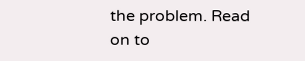the problem. Read on to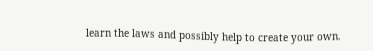learn the laws and possibly help to create your own.